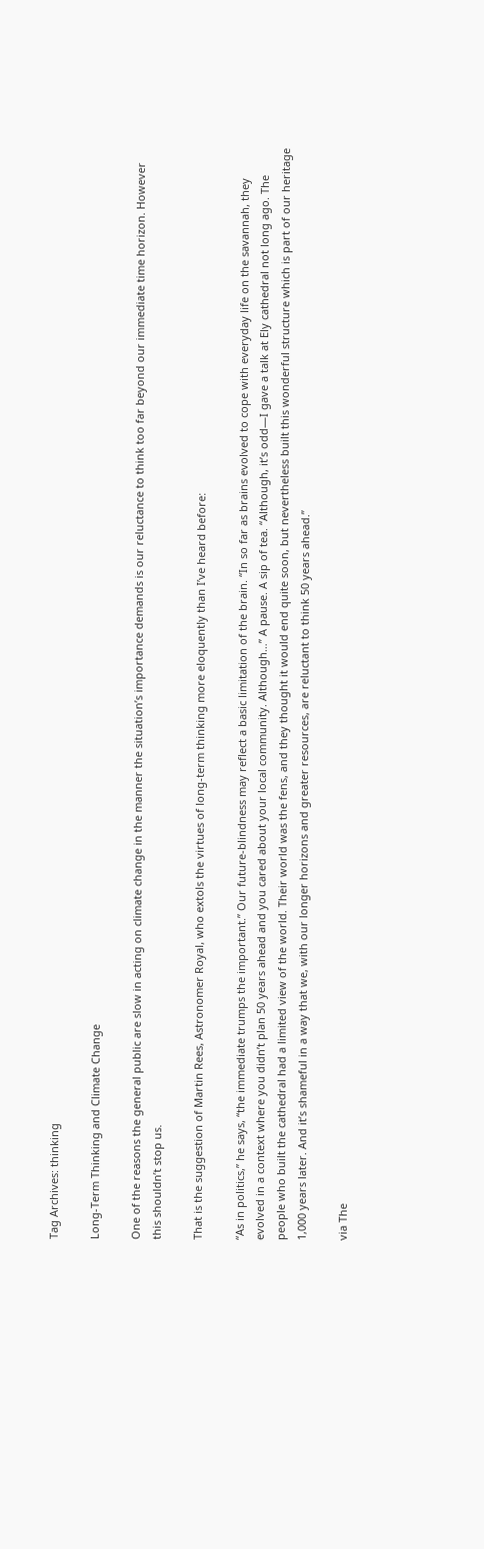Tag Archives: thinking

Long-Term Thinking and Climate Change

One of the reasons the general public are slow in acting on climate change in the manner the situation’s importance demands is our reluctance to think too far beyond our immediate time horizon. However this shouldn’t stop us.

That is the suggestion of Martin Rees, Astronomer Royal, who extols the virtues of long-term thinking more eloquently than I’ve heard before:

“As in politics,” he says, “the immediate trumps the important.” Our future-blindness may reflect a basic limitation of the brain. “In so far as brains evolved to cope with everyday life on the savannah, they evolved in a context where you didn’t plan 50 years ahead and you cared about your local community. Although…” A pause. A sip of tea. “Although, it’s odd—I gave a talk at Ely cathedral not long ago. The people who built the cathedral had a limited view of the world. Their world was the fens, and they thought it would end quite soon, but nevertheless built this wonderful structure which is part of our heritage 1,000 years later. And it’s shameful in a way that we, with our longer horizons and greater resources, are reluctant to think 50 years ahead.”

via The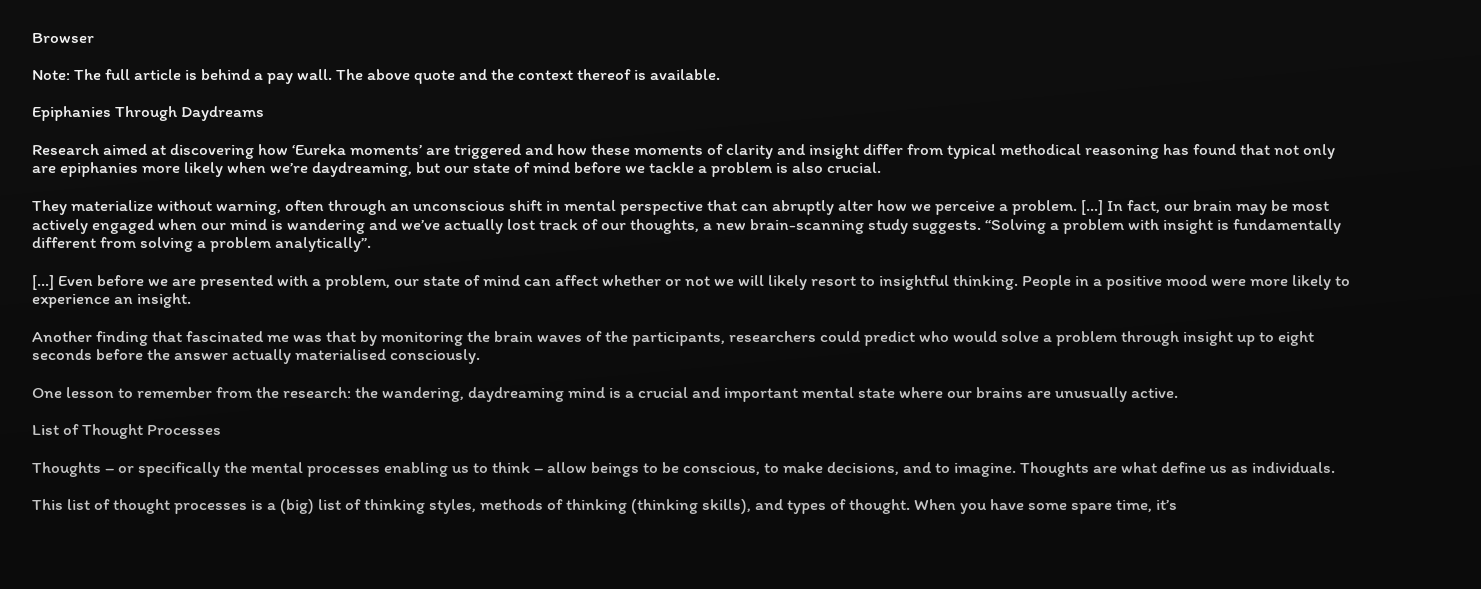Browser

Note: The full article is behind a pay wall. The above quote and the context thereof is available.

Epiphanies Through Daydreams

Research aimed at discovering how ‘Eureka moments’ are triggered and how these moments of clarity and insight differ from typical methodical reasoning has found that not only are epiphanies more likely when we’re daydreaming, but our state of mind before we tackle a problem is also crucial.

They materialize without warning, often through an unconscious shift in mental perspective that can abruptly alter how we perceive a problem. […] In fact, our brain may be most actively engaged when our mind is wandering and we’ve actually lost track of our thoughts, a new brain-scanning study suggests. “Solving a problem with insight is fundamentally different from solving a problem analytically”.

[…] Even before we are presented with a problem, our state of mind can affect whether or not we will likely resort to insightful thinking. People in a positive mood were more likely to experience an insight.

Another finding that fascinated me was that by monitoring the brain waves of the participants, researchers could predict who would solve a problem through insight up to eight seconds before the answer actually materialised consciously.

One lesson to remember from the research: the wandering, daydreaming mind is a crucial and important mental state where our brains are unusually active.

List of Thought Processes

Thoughts – or specifically the mental processes enabling us to think – allow beings to be conscious, to make decisions, and to imagine. Thoughts are what define us as individuals.

This list of thought processes is a (big) list of thinking styles, methods of thinking (thinking skills), and types of thought. When you have some spare time, it’s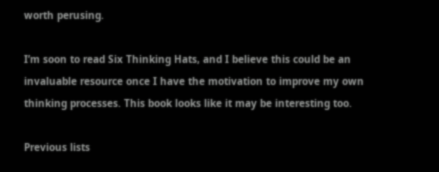worth perusing.

I’m soon to read Six Thinking Hats, and I believe this could be an invaluable resource once I have the motivation to improve my own thinking processes. This book looks like it may be interesting too.

Previous lists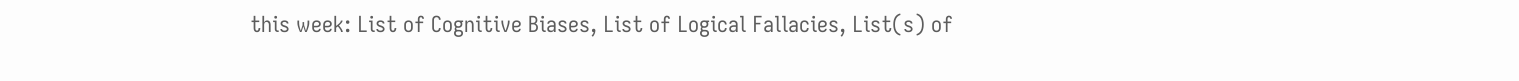this week: List of Cognitive Biases, List of Logical Fallacies, List(s) of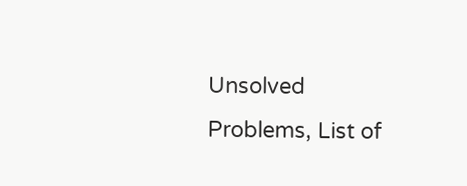Unsolved Problems, List of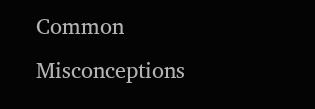Common Misconceptions